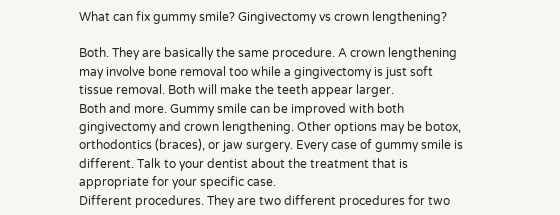What can fix gummy smile? Gingivectomy vs crown lengthening?

Both. They are basically the same procedure. A crown lengthening may involve bone removal too while a gingivectomy is just soft tissue removal. Both will make the teeth appear larger.
Both and more. Gummy smile can be improved with both gingivectomy and crown lengthening. Other options may be botox, orthodontics (braces), or jaw surgery. Every case of gummy smile is different. Talk to your dentist about the treatment that is appropriate for your specific case.
Different procedures. They are two different procedures for two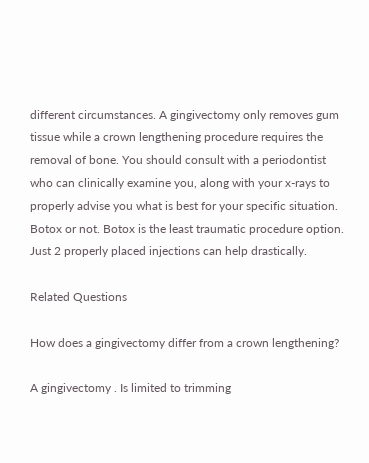different circumstances. A gingivectomy only removes gum tissue while a crown lengthening procedure requires the removal of bone. You should consult with a periodontist who can clinically examine you, along with your x-rays to properly advise you what is best for your specific situation.
Botox or not. Botox is the least traumatic procedure option. Just 2 properly placed injections can help drastically.

Related Questions

How does a gingivectomy differ from a crown lengthening?

A gingivectomy . Is limited to trimming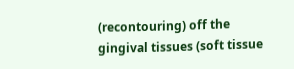(recontouring) off the gingival tissues (soft tissue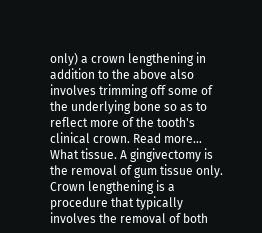only) a crown lengthening in addition to the above also involves trimming off some of the underlying bone so as to reflect more of the tooth's clinical crown. Read more...
What tissue. A gingivectomy is the removal of gum tissue only. Crown lengthening is a procedure that typically involves the removal of both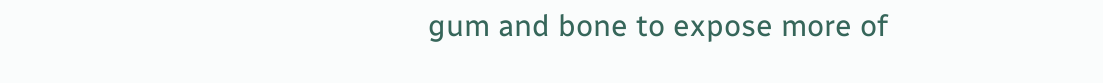gum and bone to expose more of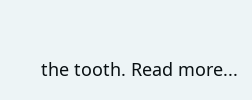the tooth. Read more...